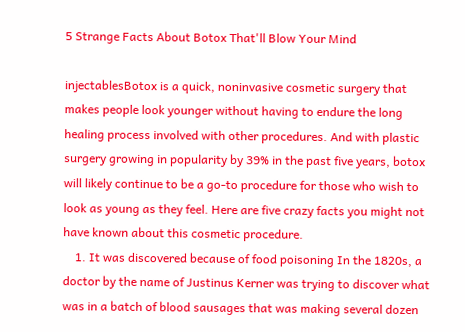5 Strange Facts About Botox That'll Blow Your Mind

injectablesBotox is a quick, noninvasive cosmetic surgery that makes people look younger without having to endure the long healing process involved with other procedures. And with plastic surgery growing in popularity by 39% in the past five years, botox will likely continue to be a go-to procedure for those who wish to look as young as they feel. Here are five crazy facts you might not have known about this cosmetic procedure.
    1. It was discovered because of food poisoning In the 1820s, a doctor by the name of Justinus Kerner was trying to discover what was in a batch of blood sausages that was making several dozen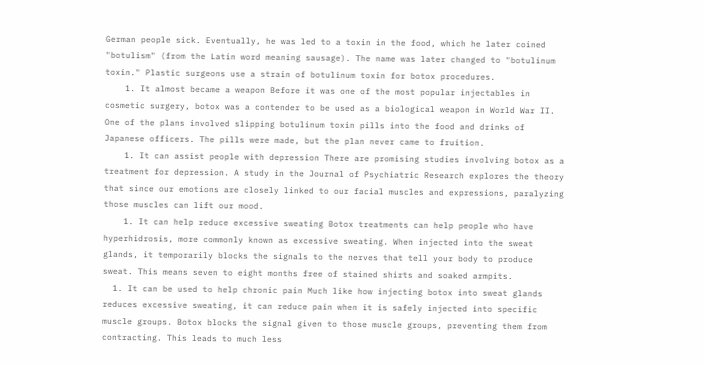German people sick. Eventually, he was led to a toxin in the food, which he later coined "botulism" (from the Latin word meaning sausage). The name was later changed to "botulinum toxin." Plastic surgeons use a strain of botulinum toxin for botox procedures.
    1. It almost became a weapon Before it was one of the most popular injectables in cosmetic surgery, botox was a contender to be used as a biological weapon in World War II. One of the plans involved slipping botulinum toxin pills into the food and drinks of Japanese officers. The pills were made, but the plan never came to fruition.
    1. It can assist people with depression There are promising studies involving botox as a treatment for depression. A study in the Journal of Psychiatric Research explores the theory that since our emotions are closely linked to our facial muscles and expressions, paralyzing those muscles can lift our mood.
    1. It can help reduce excessive sweating Botox treatments can help people who have hyperhidrosis, more commonly known as excessive sweating. When injected into the sweat glands, it temporarily blocks the signals to the nerves that tell your body to produce sweat. This means seven to eight months free of stained shirts and soaked armpits.
  1. It can be used to help chronic pain Much like how injecting botox into sweat glands reduces excessive sweating, it can reduce pain when it is safely injected into specific muscle groups. Botox blocks the signal given to those muscle groups, preventing them from contracting. This leads to much less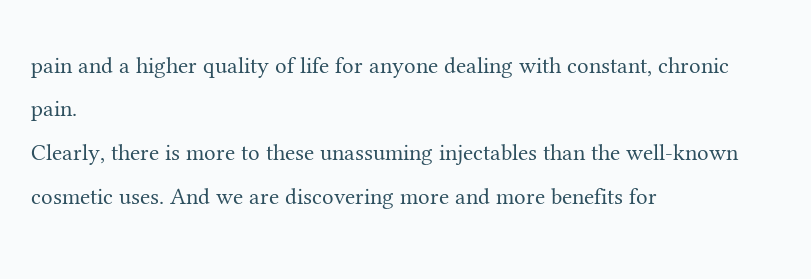pain and a higher quality of life for anyone dealing with constant, chronic pain.
Clearly, there is more to these unassuming injectables than the well-known cosmetic uses. And we are discovering more and more benefits for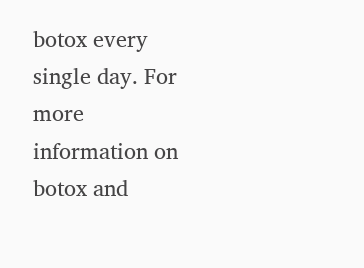botox every single day. For more information on botox and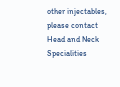other injectables, please contact Head and Neck Specialities